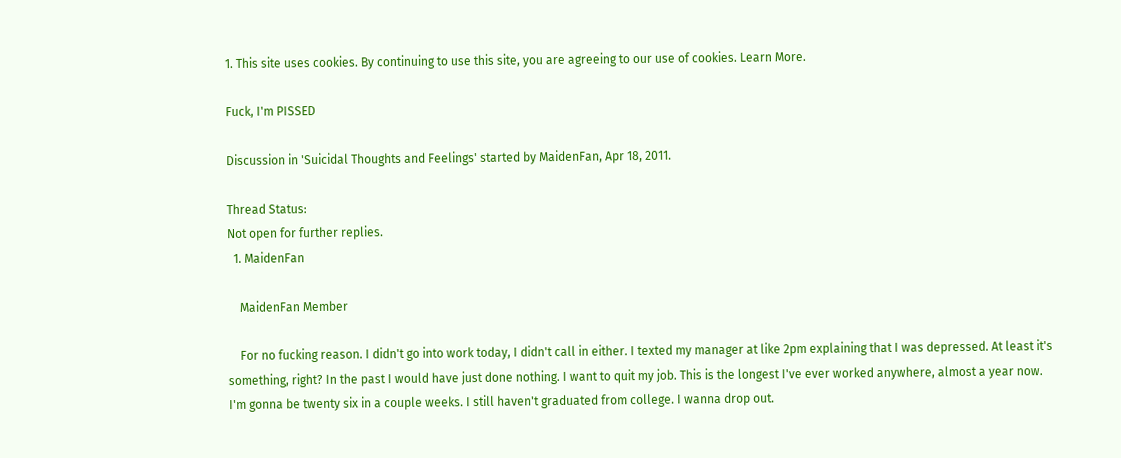1. This site uses cookies. By continuing to use this site, you are agreeing to our use of cookies. Learn More.

Fuck, I'm PISSED

Discussion in 'Suicidal Thoughts and Feelings' started by MaidenFan, Apr 18, 2011.

Thread Status:
Not open for further replies.
  1. MaidenFan

    MaidenFan Member

    For no fucking reason. I didn't go into work today, I didn't call in either. I texted my manager at like 2pm explaining that I was depressed. At least it's something, right? In the past I would have just done nothing. I want to quit my job. This is the longest I've ever worked anywhere, almost a year now. I'm gonna be twenty six in a couple weeks. I still haven't graduated from college. I wanna drop out.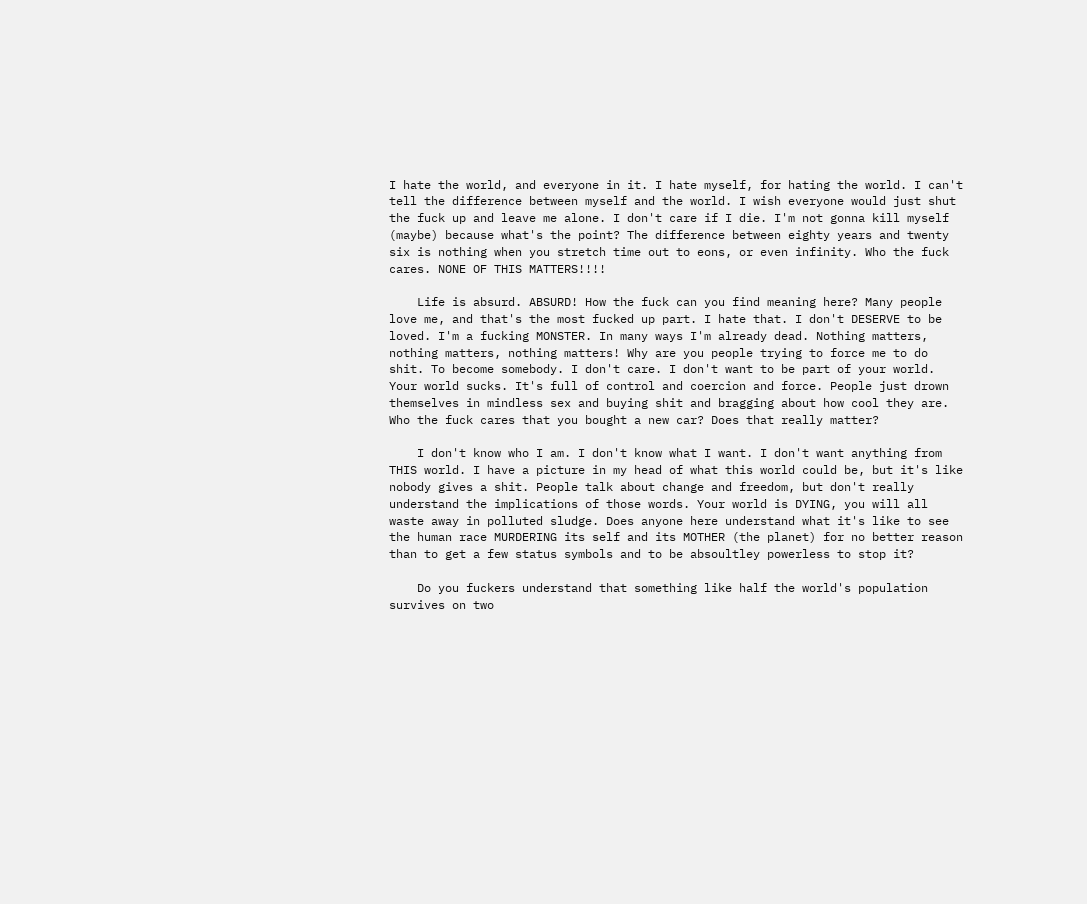I hate the world, and everyone in it. I hate myself, for hating the world. I can't tell the difference between myself and the world. I wish everyone would just shut the fuck up and leave me alone. I don't care if I die. I'm not gonna kill myself (maybe) because what's the point? The difference between eighty years and twenty six is nothing when you stretch time out to eons, or even infinity. Who the fuck cares. NONE OF THIS MATTERS!!!!

    Life is absurd. ABSURD! How the fuck can you find meaning here? Many people love me, and that's the most fucked up part. I hate that. I don't DESERVE to be loved. I'm a fucking MONSTER. In many ways I'm already dead. Nothing matters, nothing matters, nothing matters! Why are you people trying to force me to do shit. To become somebody. I don't care. I don't want to be part of your world. Your world sucks. It's full of control and coercion and force. People just drown themselves in mindless sex and buying shit and bragging about how cool they are. Who the fuck cares that you bought a new car? Does that really matter?

    I don't know who I am. I don't know what I want. I don't want anything from THIS world. I have a picture in my head of what this world could be, but it's like nobody gives a shit. People talk about change and freedom, but don't really understand the implications of those words. Your world is DYING, you will all waste away in polluted sludge. Does anyone here understand what it's like to see the human race MURDERING its self and its MOTHER (the planet) for no better reason than to get a few status symbols and to be absoultley powerless to stop it?

    Do you fuckers understand that something like half the world's population survives on two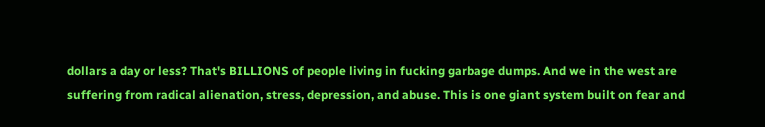dollars a day or less? That's BILLIONS of people living in fucking garbage dumps. And we in the west are suffering from radical alienation, stress, depression, and abuse. This is one giant system built on fear and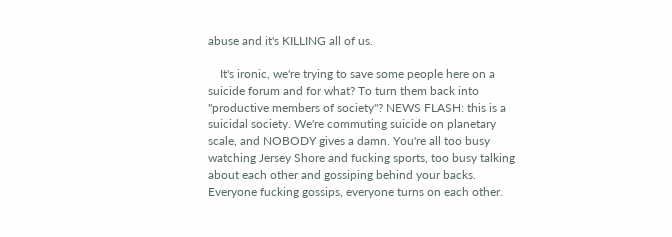abuse and it's KILLING all of us.

    It's ironic, we're trying to save some people here on a suicide forum and for what? To turn them back into "productive members of society"? NEWS FLASH: this is a suicidal society. We're commuting suicide on planetary scale, and NOBODY gives a damn. You're all too busy watching Jersey Shore and fucking sports, too busy talking about each other and gossiping behind your backs. Everyone fucking gossips, everyone turns on each other.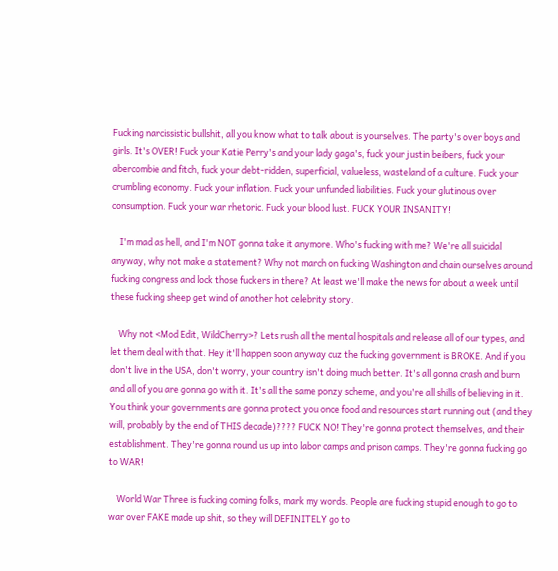Fucking narcissistic bullshit, all you know what to talk about is yourselves. The party's over boys and girls. It's OVER! Fuck your Katie Perry's and your lady gaga's, fuck your justin beibers, fuck your abercombie and fitch, fuck your debt-ridden, superficial, valueless, wasteland of a culture. Fuck your crumbling economy. Fuck your inflation. Fuck your unfunded liabilities. Fuck your glutinous over consumption. Fuck your war rhetoric. Fuck your blood lust. FUCK YOUR INSANITY!

    I'm mad as hell, and I'm NOT gonna take it anymore. Who's fucking with me? We're all suicidal anyway, why not make a statement? Why not march on fucking Washington and chain ourselves around fucking congress and lock those fuckers in there? At least we'll make the news for about a week until these fucking sheep get wind of another hot celebrity story.

    Why not <Mod Edit, WildCherry>? Lets rush all the mental hospitals and release all of our types, and let them deal with that. Hey it'll happen soon anyway cuz the fucking government is BROKE. And if you don't live in the USA, don't worry, your country isn't doing much better. It's all gonna crash and burn and all of you are gonna go with it. It's all the same ponzy scheme, and you're all shills of believing in it. You think your governments are gonna protect you once food and resources start running out (and they will, probably by the end of THIS decade)???? FUCK NO! They're gonna protect themselves, and their establishment. They're gonna round us up into labor camps and prison camps. They're gonna fucking go to WAR!

    World War Three is fucking coming folks, mark my words. People are fucking stupid enough to go to war over FAKE made up shit, so they will DEFINITELY go to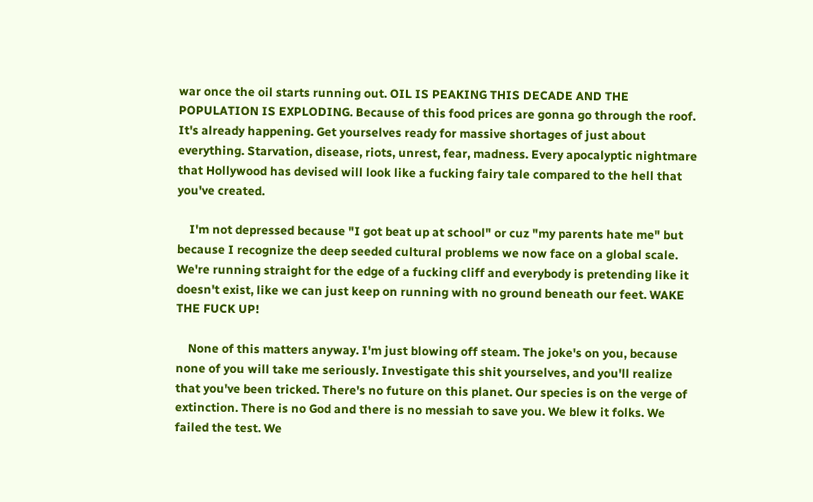war once the oil starts running out. OIL IS PEAKING THIS DECADE AND THE POPULATION IS EXPLODING. Because of this food prices are gonna go through the roof. It's already happening. Get yourselves ready for massive shortages of just about everything. Starvation, disease, riots, unrest, fear, madness. Every apocalyptic nightmare that Hollywood has devised will look like a fucking fairy tale compared to the hell that you've created.

    I'm not depressed because "I got beat up at school" or cuz "my parents hate me" but because I recognize the deep seeded cultural problems we now face on a global scale. We're running straight for the edge of a fucking cliff and everybody is pretending like it doesn't exist, like we can just keep on running with no ground beneath our feet. WAKE THE FUCK UP!

    None of this matters anyway. I'm just blowing off steam. The joke's on you, because none of you will take me seriously. Investigate this shit yourselves, and you'll realize that you've been tricked. There's no future on this planet. Our species is on the verge of extinction. There is no God and there is no messiah to save you. We blew it folks. We failed the test. We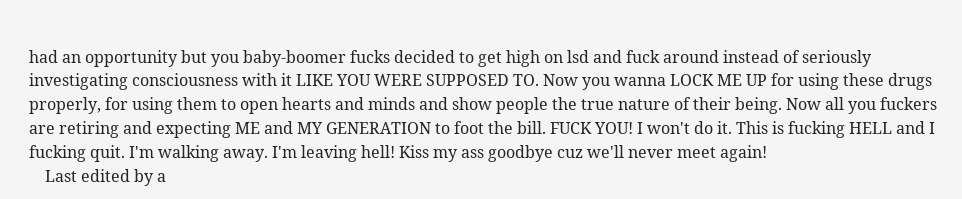had an opportunity but you baby-boomer fucks decided to get high on lsd and fuck around instead of seriously investigating consciousness with it LIKE YOU WERE SUPPOSED TO. Now you wanna LOCK ME UP for using these drugs properly, for using them to open hearts and minds and show people the true nature of their being. Now all you fuckers are retiring and expecting ME and MY GENERATION to foot the bill. FUCK YOU! I won't do it. This is fucking HELL and I fucking quit. I'm walking away. I'm leaving hell! Kiss my ass goodbye cuz we'll never meet again!
    Last edited by a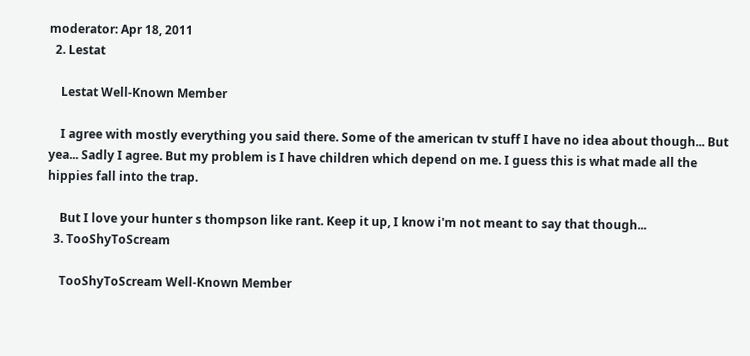moderator: Apr 18, 2011
  2. Lestat

    Lestat Well-Known Member

    I agree with mostly everything you said there. Some of the american tv stuff I have no idea about though... But yea... Sadly I agree. But my problem is I have children which depend on me. I guess this is what made all the hippies fall into the trap.

    But I love your hunter s thompson like rant. Keep it up, I know i'm not meant to say that though...
  3. TooShyToScream

    TooShyToScream Well-Known Member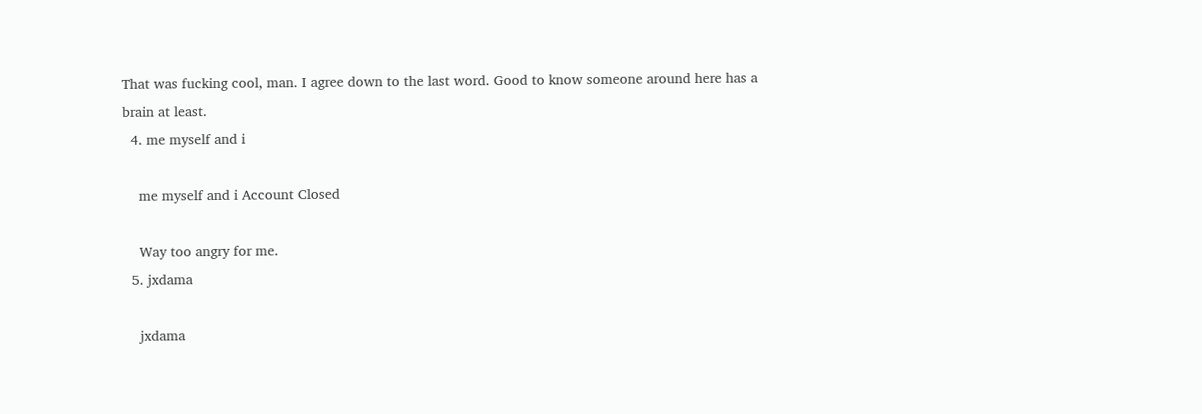That was fucking cool, man. I agree down to the last word. Good to know someone around here has a brain at least.
  4. me myself and i

    me myself and i Account Closed

    Way too angry for me.
  5. jxdama

    jxdama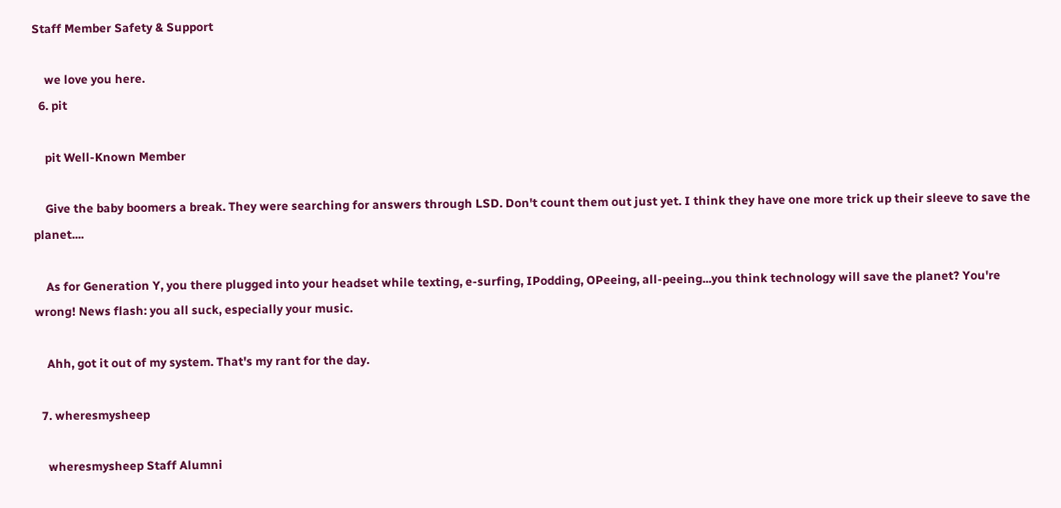Staff Member Safety & Support

    we love you here.
  6. pit

    pit Well-Known Member

    Give the baby boomers a break. They were searching for answers through LSD. Don't count them out just yet. I think they have one more trick up their sleeve to save the planet....

    As for Generation Y, you there plugged into your headset while texting, e-surfing, IPodding, OPeeing, all-peeing...you think technology will save the planet? You're wrong! News flash: you all suck, especially your music.

    Ahh, got it out of my system. That's my rant for the day.

  7. wheresmysheep

    wheresmysheep Staff Alumni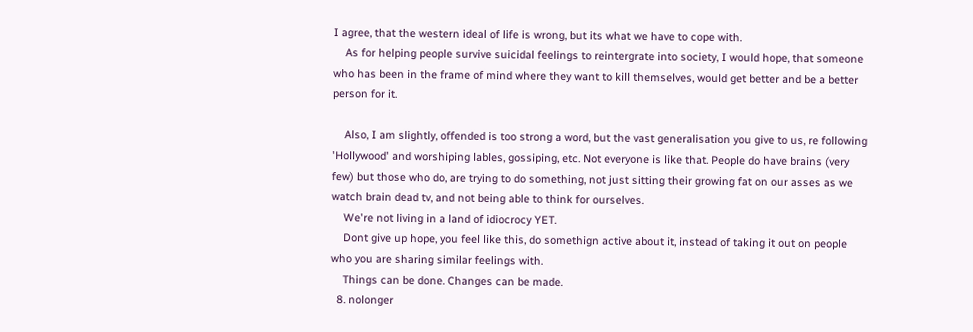I agree, that the western ideal of life is wrong, but its what we have to cope with.
    As for helping people survive suicidal feelings to reintergrate into society, I would hope, that someone who has been in the frame of mind where they want to kill themselves, would get better and be a better person for it.

    Also, I am slightly, offended is too strong a word, but the vast generalisation you give to us, re following 'Hollywood' and worshiping lables, gossiping, etc. Not everyone is like that. People do have brains (very few) but those who do, are trying to do something, not just sitting their growing fat on our asses as we watch brain dead tv, and not being able to think for ourselves.
    We're not living in a land of idiocrocy YET.
    Dont give up hope, you feel like this, do somethign active about it, instead of taking it out on people who you are sharing similar feelings with.
    Things can be done. Changes can be made.
  8. nolonger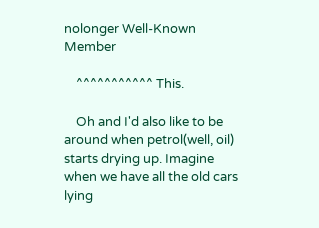nolonger Well-Known Member

    ^^^^^^^^^^^ This.

    Oh and I'd also like to be around when petrol(well, oil) starts drying up. Imagine when we have all the old cars lying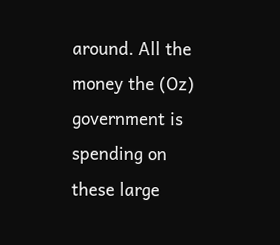around. All the money the (Oz) government is spending on these large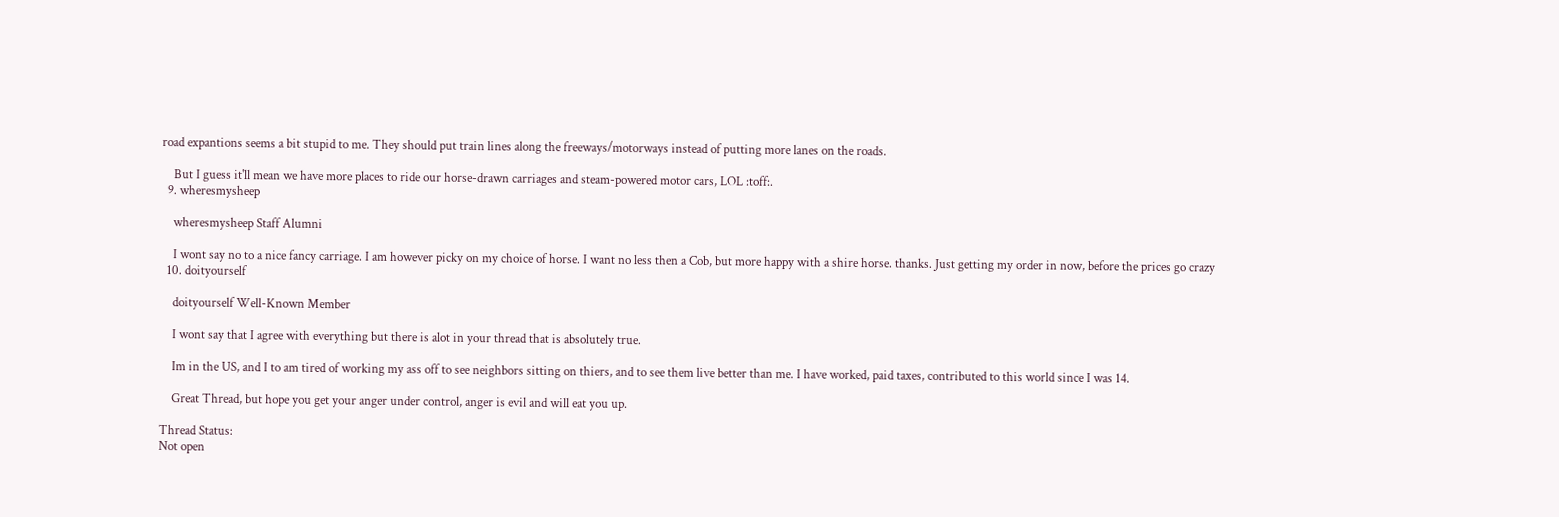road expantions seems a bit stupid to me. They should put train lines along the freeways/motorways instead of putting more lanes on the roads.

    But I guess it'll mean we have more places to ride our horse-drawn carriages and steam-powered motor cars, LOL :toff:.
  9. wheresmysheep

    wheresmysheep Staff Alumni

    I wont say no to a nice fancy carriage. I am however picky on my choice of horse. I want no less then a Cob, but more happy with a shire horse. thanks. Just getting my order in now, before the prices go crazy
  10. doityourself

    doityourself Well-Known Member

    I wont say that I agree with everything but there is alot in your thread that is absolutely true.

    Im in the US, and I to am tired of working my ass off to see neighbors sitting on thiers, and to see them live better than me. I have worked, paid taxes, contributed to this world since I was 14.

    Great Thread, but hope you get your anger under control, anger is evil and will eat you up.

Thread Status:
Not open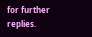for further replies.